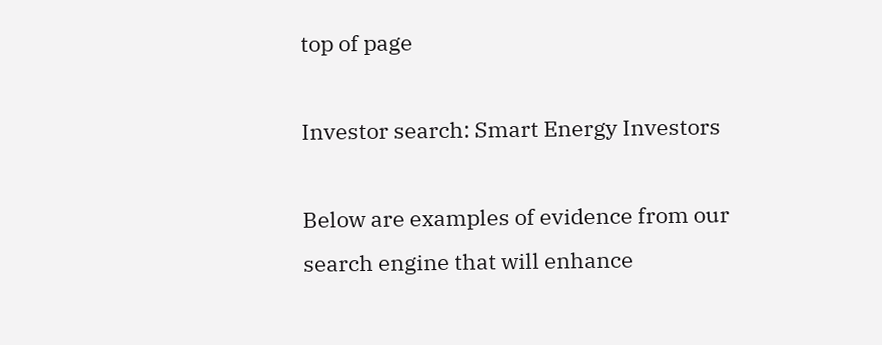top of page

Investor search: Smart Energy Investors

Below are examples of evidence from our search engine that will enhance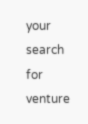your search for venture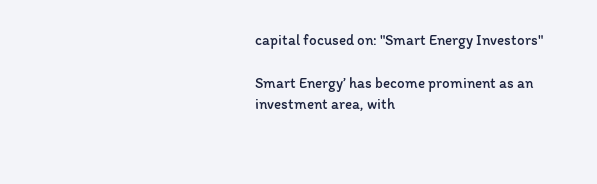capital focused on: "Smart Energy Investors"

Smart Energy’ has become prominent as an investment area, with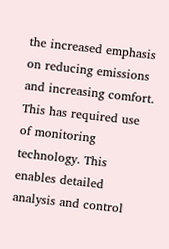the increased emphasis on reducing emissions and increasing comfort. This has required use of monitoring technology. This enables detailed analysis and control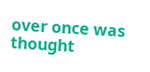over once was thought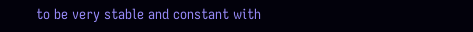to be very stable and constant with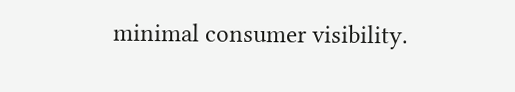minimal consumer visibility.